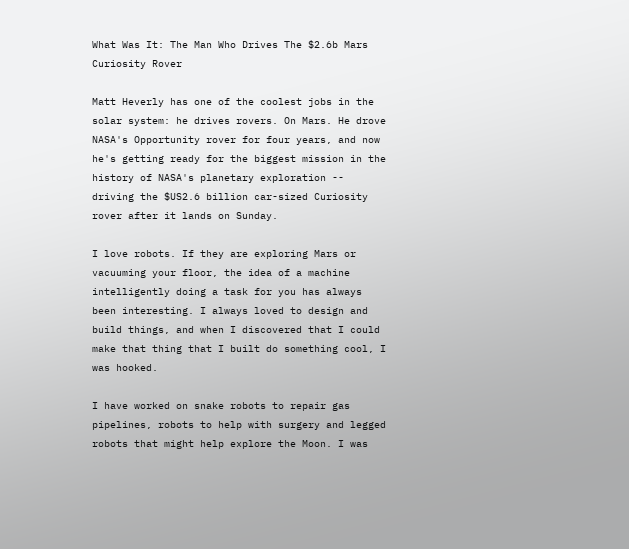What Was It: The Man Who Drives The $2.6b Mars Curiosity Rover

Matt Heverly has one of the coolest jobs in the solar system: he drives rovers. On Mars. He drove NASA's Opportunity rover for four years, and now he's getting ready for the biggest mission in the history of NASA's planetary exploration -- driving the $US2.6 billion car-sized Curiosity rover after it lands on Sunday.

I love robots. If they are exploring Mars or vacuuming your floor, the idea of a machine intelligently doing a task for you has always been interesting. I always loved to design and build things, and when I discovered that I could make that thing that I built do something cool, I was hooked.

I have worked on snake robots to repair gas pipelines, robots to help with surgery and legged robots that might help explore the Moon. I was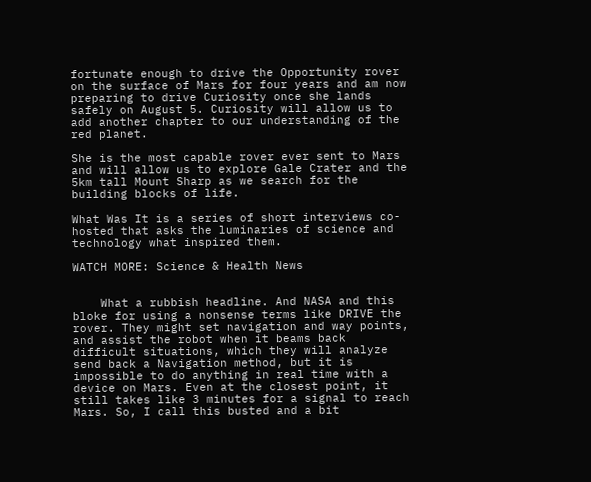fortunate enough to drive the Opportunity rover on the surface of Mars for four years and am now preparing to drive Curiosity once she lands safely on August 5. Curiosity will allow us to add another chapter to our understanding of the red planet.

She is the most capable rover ever sent to Mars and will allow us to explore Gale Crater and the 5km tall Mount Sharp as we search for the building blocks of life.

What Was It is a series of short interviews co-hosted that asks the luminaries of science and technology what inspired them.

WATCH MORE: Science & Health News


    What a rubbish headline. And NASA and this bloke for using a nonsense terms like DRIVE the rover. They might set navigation and way points, and assist the robot when it beams back difficult situations, which they will analyze send back a Navigation method, but it is impossible to do anything in real time with a device on Mars. Even at the closest point, it still takes like 3 minutes for a signal to reach Mars. So, I call this busted and a bit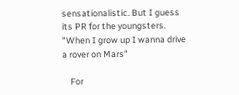sensationalistic. But I guess its PR for the youngsters. "When I grow up I wanna drive a rover on Mars"

    For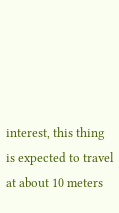interest, this thing is expected to travel at about 10 meters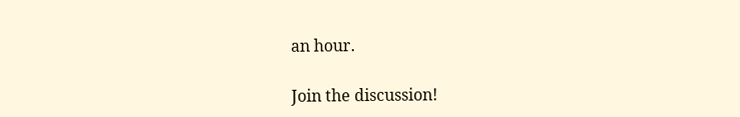an hour.

Join the discussion!